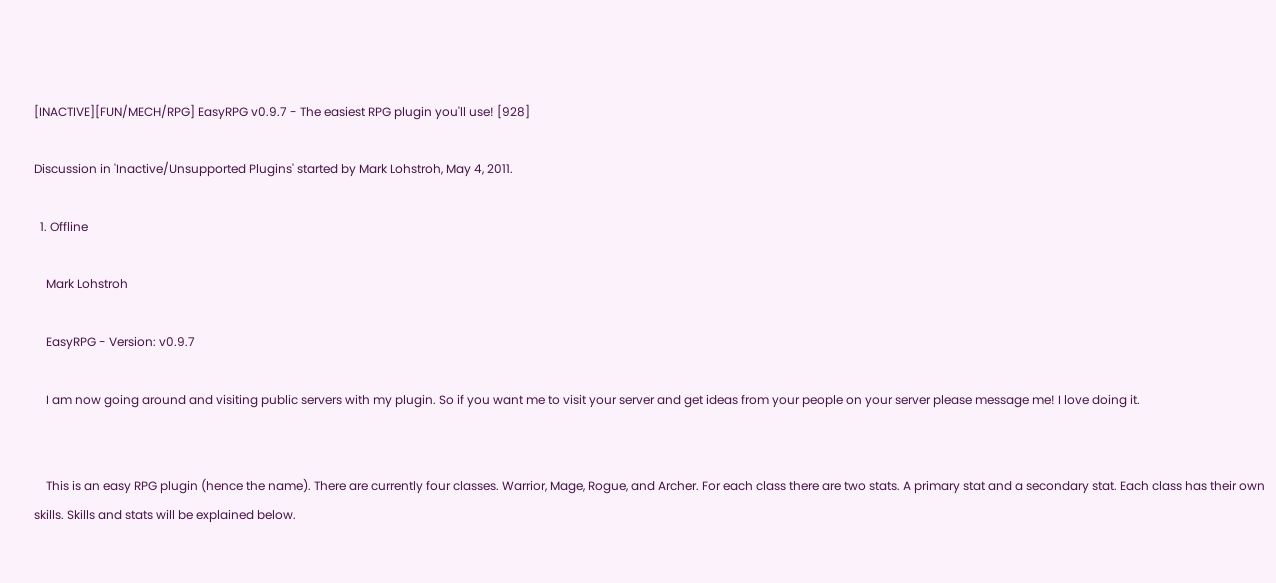[INACTIVE][FUN/MECH/RPG] EasyRPG v0.9.7 - The easiest RPG plugin you'll use! [928]

Discussion in 'Inactive/Unsupported Plugins' started by Mark Lohstroh, May 4, 2011.

  1. Offline

    Mark Lohstroh

    EasyRPG - Version: v0.9.7

    I am now going around and visiting public servers with my plugin. So if you want me to visit your server and get ideas from your people on your server please message me! I love doing it.


    This is an easy RPG plugin (hence the name). There are currently four classes. Warrior, Mage, Rogue, and Archer. For each class there are two stats. A primary stat and a secondary stat. Each class has their own skills. Skills and stats will be explained below.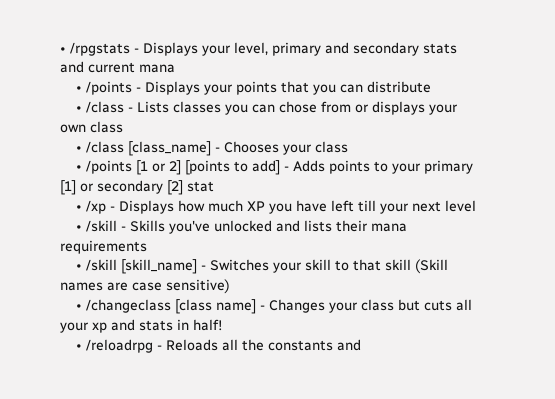• /rpgstats - Displays your level, primary and secondary stats and current mana
    • /points - Displays your points that you can distribute
    • /class - Lists classes you can chose from or displays your own class
    • /class [class_name] - Chooses your class
    • /points [1 or 2] [points to add] - Adds points to your primary [1] or secondary [2] stat
    • /xp - Displays how much XP you have left till your next level
    • /skill - Skills you've unlocked and lists their mana requirements
    • /skill [skill_name] - Switches your skill to that skill (Skill names are case sensitive)
    • /changeclass [class name] - Changes your class but cuts all your xp and stats in half!
    • /reloadrpg - Reloads all the constants and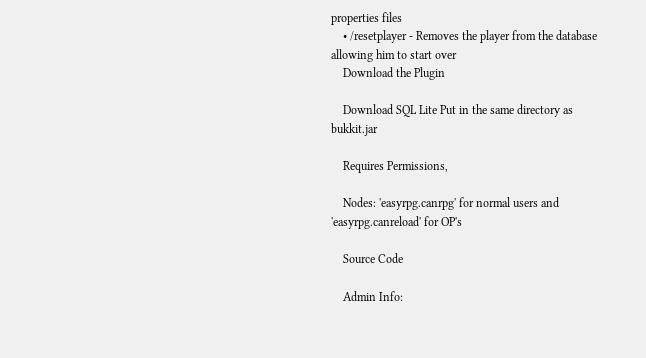properties files
    • /resetplayer - Removes the player from the database allowing him to start over
    Download the Plugin

    Download SQL Lite Put in the same directory as bukkit.jar

    Requires Permissions,

    Nodes: 'easyrpg.canrpg' for normal users and 'easyrpg.canreload' for OP's

    Source Code

    Admin Info: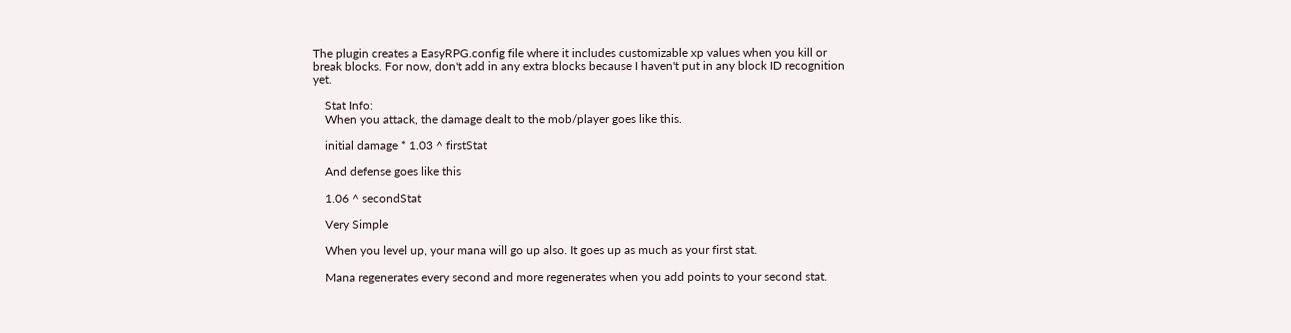The plugin creates a EasyRPG.config file where it includes customizable xp values when you kill or break blocks. For now, don't add in any extra blocks because I haven't put in any block ID recognition yet.

    Stat Info:
    When you attack, the damage dealt to the mob/player goes like this.

    initial damage * 1.03 ^ firstStat

    And defense goes like this

    1.06 ^ secondStat

    Very Simple

    When you level up, your mana will go up also. It goes up as much as your first stat.

    Mana regenerates every second and more regenerates when you add points to your second stat.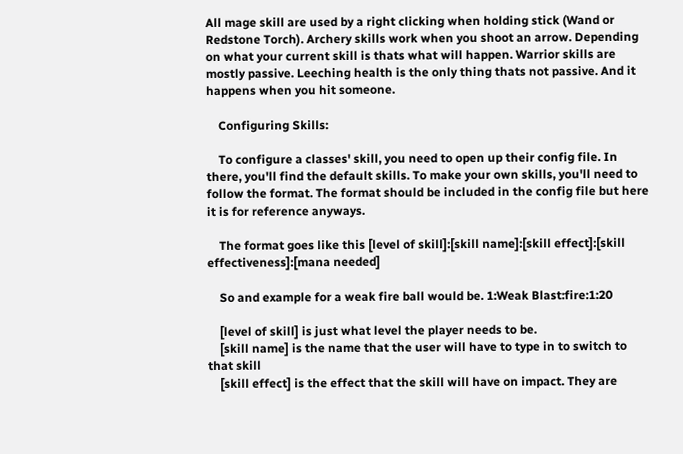All mage skill are used by a right clicking when holding stick (Wand or Redstone Torch). Archery skills work when you shoot an arrow. Depending on what your current skill is thats what will happen. Warrior skills are mostly passive. Leeching health is the only thing thats not passive. And it happens when you hit someone.

    Configuring Skills:

    To configure a classes' skill, you need to open up their config file. In there, you'll find the default skills. To make your own skills, you'll need to follow the format. The format should be included in the config file but here it is for reference anyways.

    The format goes like this [level of skill]:[skill name]:[skill effect]:[skill effectiveness]:[mana needed]

    So and example for a weak fire ball would be. 1:Weak Blast:fire:1:20

    [level of skill] is just what level the player needs to be.
    [skill name] is the name that the user will have to type in to switch to that skill
    [skill effect] is the effect that the skill will have on impact. They are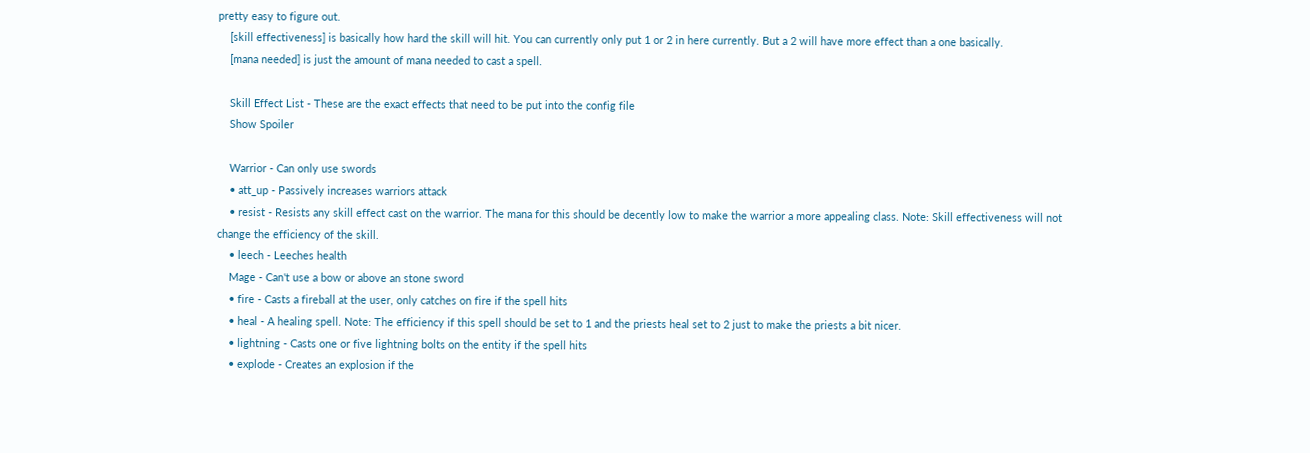pretty easy to figure out.
    [skill effectiveness] is basically how hard the skill will hit. You can currently only put 1 or 2 in here currently. But a 2 will have more effect than a one basically.
    [mana needed] is just the amount of mana needed to cast a spell.

    Skill Effect List - These are the exact effects that need to be put into the config file
    Show Spoiler

    Warrior - Can only use swords
    • att_up - Passively increases warriors attack
    • resist - Resists any skill effect cast on the warrior. The mana for this should be decently low to make the warrior a more appealing class. Note: Skill effectiveness will not change the efficiency of the skill.
    • leech - Leeches health
    Mage - Can't use a bow or above an stone sword
    • fire - Casts a fireball at the user, only catches on fire if the spell hits
    • heal - A healing spell. Note: The efficiency if this spell should be set to 1 and the priests heal set to 2 just to make the priests a bit nicer.
    • lightning - Casts one or five lightning bolts on the entity if the spell hits
    • explode - Creates an explosion if the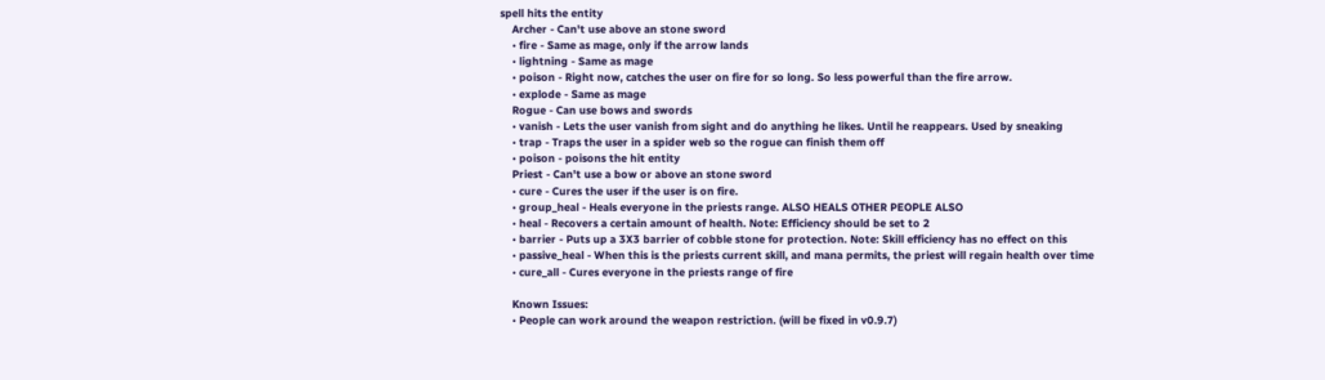spell hits the entity
    Archer - Can't use above an stone sword
    • fire - Same as mage, only if the arrow lands
    • lightning - Same as mage
    • poison - Right now, catches the user on fire for so long. So less powerful than the fire arrow.
    • explode - Same as mage
    Rogue - Can use bows and swords
    • vanish - Lets the user vanish from sight and do anything he likes. Until he reappears. Used by sneaking
    • trap - Traps the user in a spider web so the rogue can finish them off
    • poison - poisons the hit entity
    Priest - Can't use a bow or above an stone sword
    • cure - Cures the user if the user is on fire.
    • group_heal - Heals everyone in the priests range. ALSO HEALS OTHER PEOPLE ALSO
    • heal - Recovers a certain amount of health. Note: Efficiency should be set to 2
    • barrier - Puts up a 3X3 barrier of cobble stone for protection. Note: Skill efficiency has no effect on this
    • passive_heal - When this is the priests current skill, and mana permits, the priest will regain health over time
    • cure_all - Cures everyone in the priests range of fire

    Known Issues:
    • People can work around the weapon restriction. (will be fixed in v0.9.7)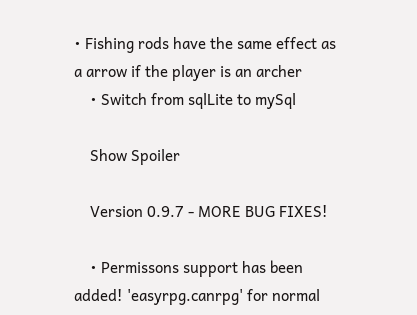• Fishing rods have the same effect as a arrow if the player is an archer
    • Switch from sqlLite to mySql

    Show Spoiler

    Version 0.9.7 - MORE BUG FIXES!

    • Permissons support has been added! 'easyrpg.canrpg' for normal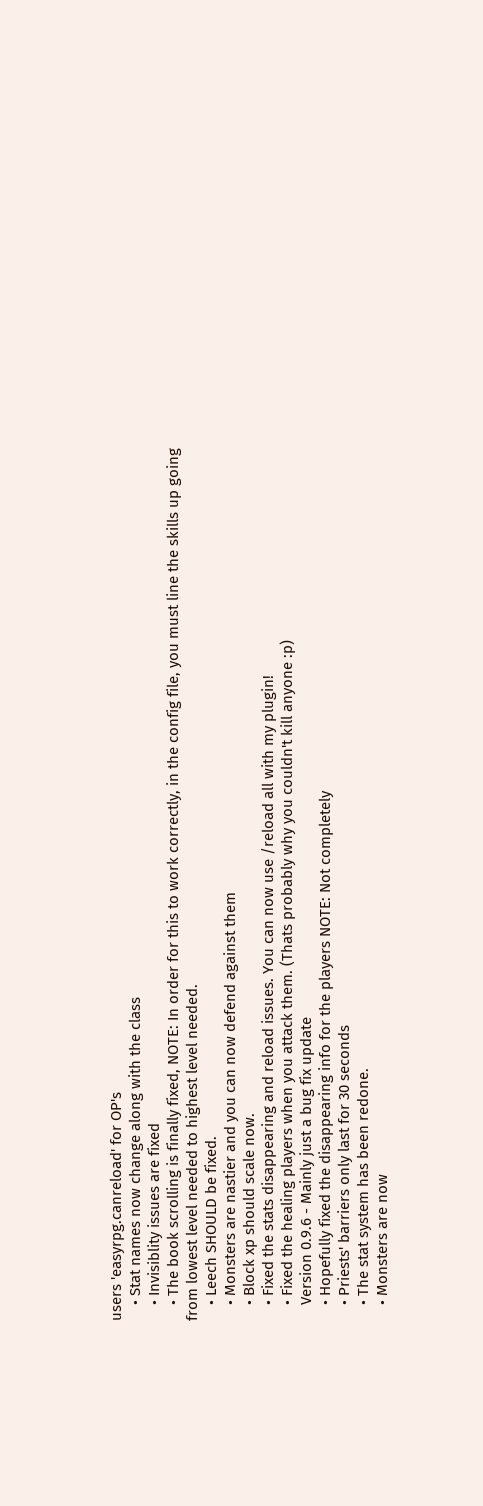users 'easyrpg.canreload' for OP's
    • Stat names now change along with the class
    • Invisiblity issues are fixed
    • The book scrolling is finally fixed, NOTE: In order for this to work correctly, in the config file, you must line the skills up going from lowest level needed to highest level needed.
    • Leech SHOULD be fixed.
    • Monsters are nastier and you can now defend against them
    • Block xp should scale now.
    • Fixed the stats disappearing and reload issues. You can now use /reload all with my plugin!
    • Fixed the healing players when you attack them. (Thats probably why you couldn't kill anyone :p)
    Version 0.9.6 - Mainly just a bug fix update
    • Hopefully fixed the disappearing info for the players NOTE: Not completely
    • Priests' barriers only last for 30 seconds
    • The stat system has been redone.
    • Monsters are now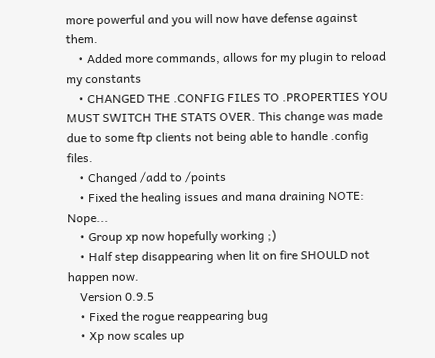more powerful and you will now have defense against them.
    • Added more commands, allows for my plugin to reload my constants
    • CHANGED THE .CONFIG FILES TO .PROPERTIES YOU MUST SWITCH THE STATS OVER. This change was made due to some ftp clients not being able to handle .config files.
    • Changed /add to /points
    • Fixed the healing issues and mana draining NOTE: Nope...
    • Group xp now hopefully working ;)
    • Half step disappearing when lit on fire SHOULD not happen now.
    Version 0.9.5
    • Fixed the rogue reappearing bug
    • Xp now scales up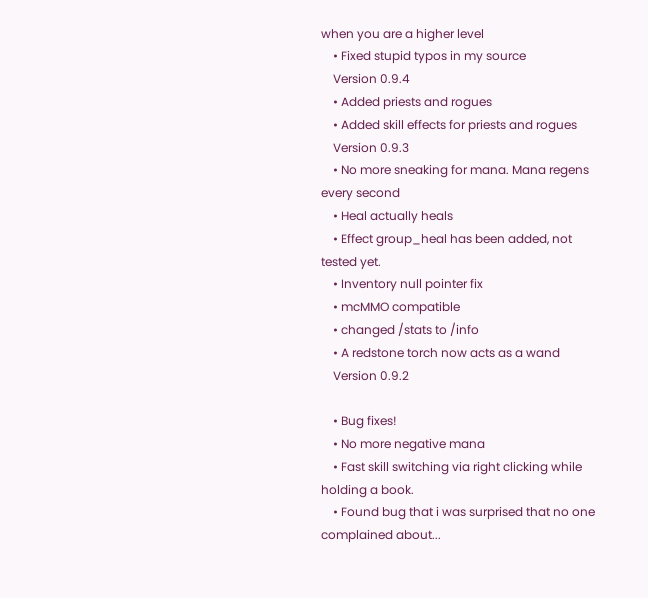when you are a higher level
    • Fixed stupid typos in my source
    Version 0.9.4
    • Added priests and rogues
    • Added skill effects for priests and rogues
    Version 0.9.3
    • No more sneaking for mana. Mana regens every second
    • Heal actually heals
    • Effect group_heal has been added, not tested yet.
    • Inventory null pointer fix
    • mcMMO compatible
    • changed /stats to /info
    • A redstone torch now acts as a wand
    Version 0.9.2

    • Bug fixes!
    • No more negative mana
    • Fast skill switching via right clicking while holding a book.
    • Found bug that i was surprised that no one complained about...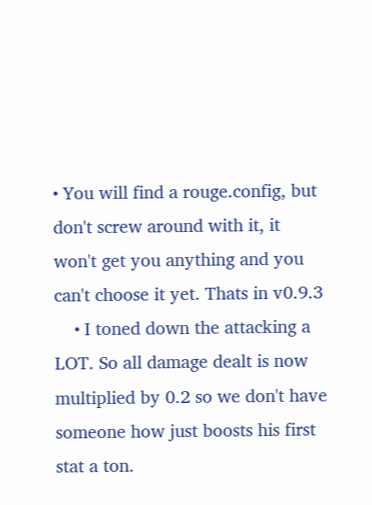• You will find a rouge.config, but don't screw around with it, it won't get you anything and you can't choose it yet. Thats in v0.9.3
    • I toned down the attacking a LOT. So all damage dealt is now multiplied by 0.2 so we don't have someone how just boosts his first stat a ton.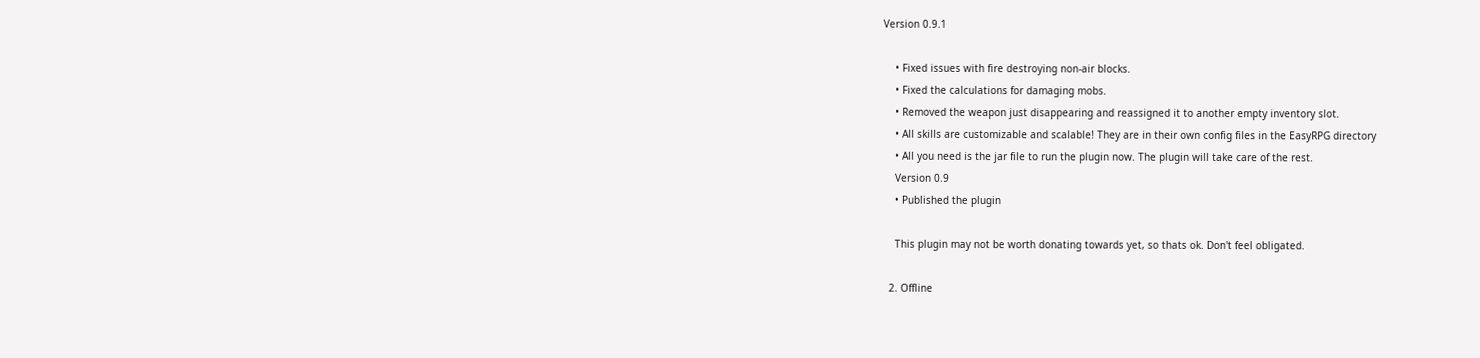Version 0.9.1

    • Fixed issues with fire destroying non-air blocks.
    • Fixed the calculations for damaging mobs.
    • Removed the weapon just disappearing and reassigned it to another empty inventory slot.
    • All skills are customizable and scalable! They are in their own config files in the EasyRPG directory
    • All you need is the jar file to run the plugin now. The plugin will take care of the rest.
    Version 0.9
    • Published the plugin

    This plugin may not be worth donating towards yet, so thats ok. Don't feel obligated.

  2. Offline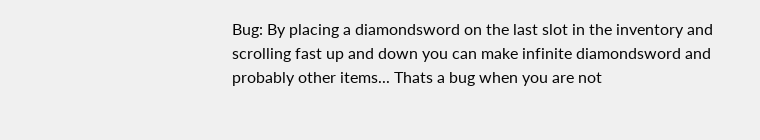Bug: By placing a diamondsword on the last slot in the inventory and scrolling fast up and down you can make infinite diamondsword and probably other items... Thats a bug when you are not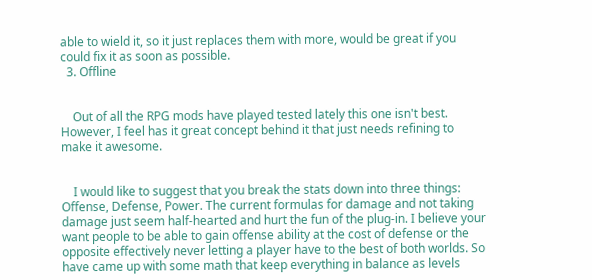able to wield it, so it just replaces them with more, would be great if you could fix it as soon as possible.
  3. Offline


    Out of all the RPG mods have played tested lately this one isn't best. However, I feel has it great concept behind it that just needs refining to make it awesome.


    I would like to suggest that you break the stats down into three things: Offense, Defense, Power. The current formulas for damage and not taking damage just seem half-hearted and hurt the fun of the plug-in. I believe your want people to be able to gain offense ability at the cost of defense or the opposite effectively never letting a player have to the best of both worlds. So have came up with some math that keep everything in balance as levels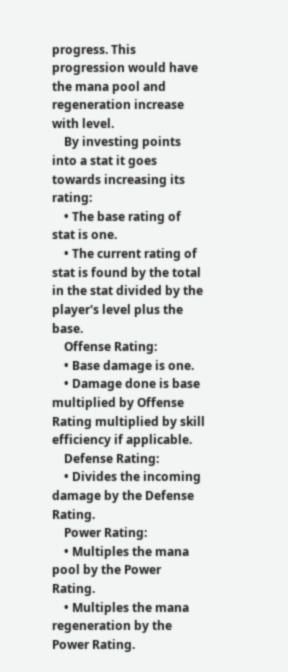progress. This progression would have the mana pool and regeneration increase with level.
    By investing points into a stat it goes towards increasing its rating:
    • The base rating of stat is one.
    • The current rating of stat is found by the total in the stat divided by the player's level plus the base.
    Offense Rating:
    • Base damage is one.
    • Damage done is base multiplied by Offense Rating multiplied by skill efficiency if applicable.
    Defense Rating:
    • Divides the incoming damage by the Defense Rating.
    Power Rating:
    • Multiples the mana pool by the Power Rating.
    • Multiples the mana regeneration by the Power Rating.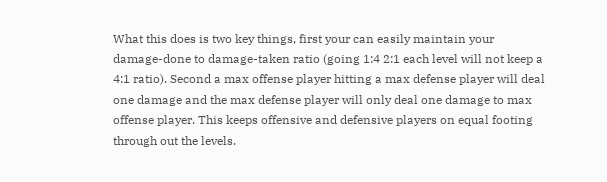What this does is two key things, first your can easily maintain your damage-done to damage-taken ratio (going 1:4 2:1 each level will not keep a 4:1 ratio). Second a max offense player hitting a max defense player will deal one damage and the max defense player will only deal one damage to max offense player. This keeps offensive and defensive players on equal footing through out the levels.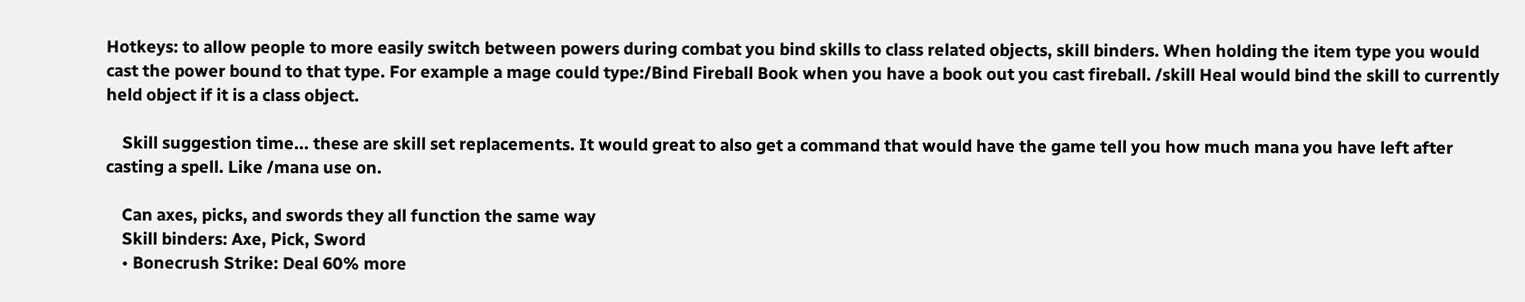Hotkeys: to allow people to more easily switch between powers during combat you bind skills to class related objects, skill binders. When holding the item type you would cast the power bound to that type. For example a mage could type:/Bind Fireball Book when you have a book out you cast fireball. /skill Heal would bind the skill to currently held object if it is a class object.

    Skill suggestion time... these are skill set replacements. It would great to also get a command that would have the game tell you how much mana you have left after casting a spell. Like /mana use on.

    Can axes, picks, and swords they all function the same way
    Skill binders: Axe, Pick, Sword
    • Bonecrush Strike: Deal 60% more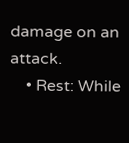damage on an attack.
    • Rest: While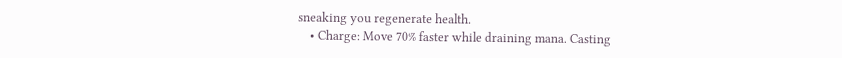sneaking you regenerate health.
    • Charge: Move 70% faster while draining mana. Casting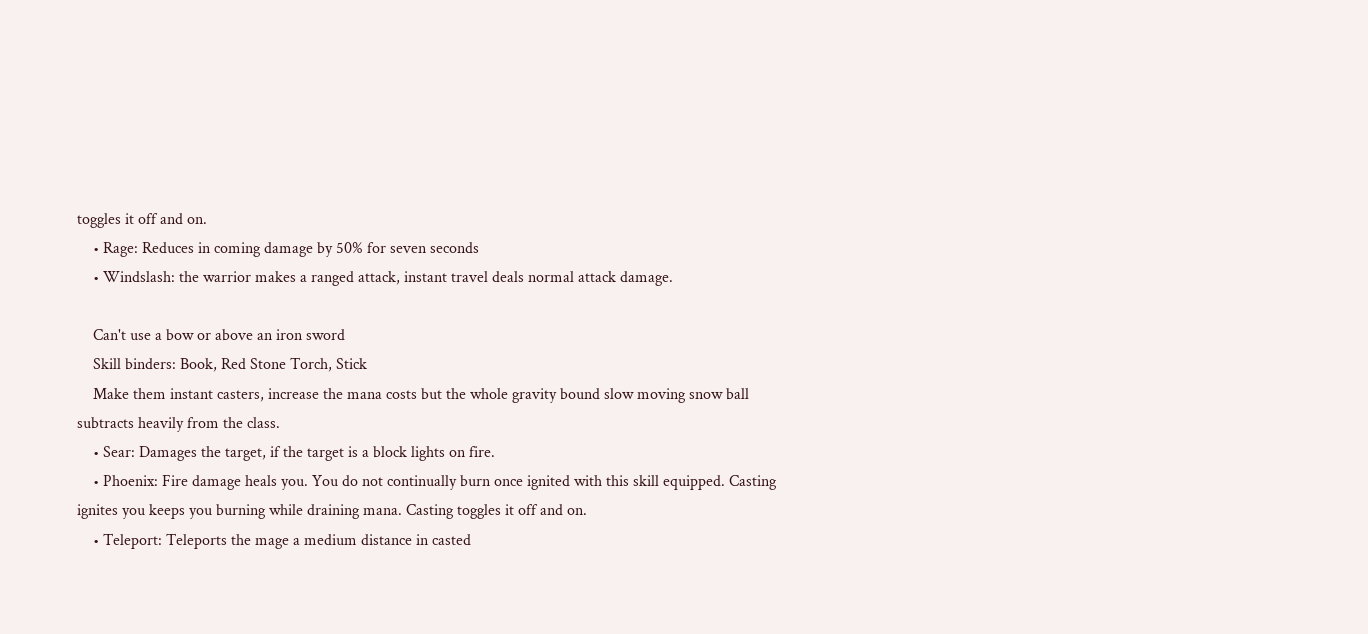toggles it off and on.
    • Rage: Reduces in coming damage by 50% for seven seconds
    • Windslash: the warrior makes a ranged attack, instant travel deals normal attack damage.

    Can't use a bow or above an iron sword
    Skill binders: Book, Red Stone Torch, Stick
    Make them instant casters, increase the mana costs but the whole gravity bound slow moving snow ball subtracts heavily from the class.
    • Sear: Damages the target, if the target is a block lights on fire.
    • Phoenix: Fire damage heals you. You do not continually burn once ignited with this skill equipped. Casting ignites you keeps you burning while draining mana. Casting toggles it off and on.
    • Teleport: Teleports the mage a medium distance in casted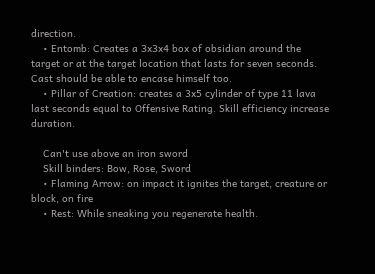direction.
    • Entomb: Creates a 3x3x4 box of obsidian around the target or at the target location that lasts for seven seconds. Cast should be able to encase himself too.
    • Pillar of Creation: creates a 3x5 cylinder of type 11 lava last seconds equal to Offensive Rating. Skill efficiency increase duration.

    Can't use above an iron sword
    Skill binders: Bow, Rose, Sword
    • Flaming Arrow: on impact it ignites the target, creature or block, on fire
    • Rest: While sneaking you regenerate health.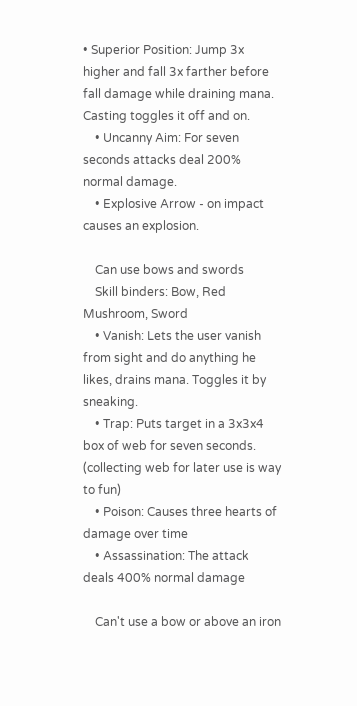• Superior Position: Jump 3x higher and fall 3x farther before fall damage while draining mana. Casting toggles it off and on.
    • Uncanny Aim: For seven seconds attacks deal 200% normal damage.
    • Explosive Arrow - on impact causes an explosion.

    Can use bows and swords
    Skill binders: Bow, Red Mushroom, Sword
    • Vanish: Lets the user vanish from sight and do anything he likes, drains mana. Toggles it by sneaking.
    • Trap: Puts target in a 3x3x4 box of web for seven seconds. (collecting web for later use is way to fun)
    • Poison: Causes three hearts of damage over time
    • Assassination: The attack deals 400% normal damage

    Can't use a bow or above an iron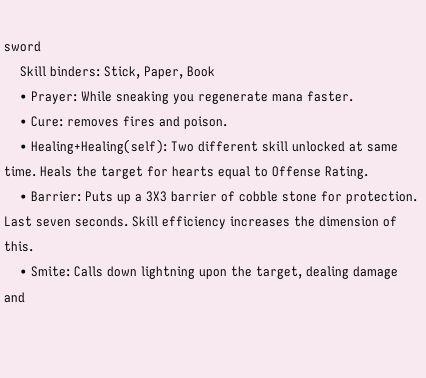sword
    Skill binders: Stick, Paper, Book
    • Prayer: While sneaking you regenerate mana faster.
    • Cure: removes fires and poison.
    • Healing+Healing(self): Two different skill unlocked at same time. Heals the target for hearts equal to Offense Rating.
    • Barrier: Puts up a 3X3 barrier of cobble stone for protection. Last seven seconds. Skill efficiency increases the dimension of this.
    • Smite: Calls down lightning upon the target, dealing damage and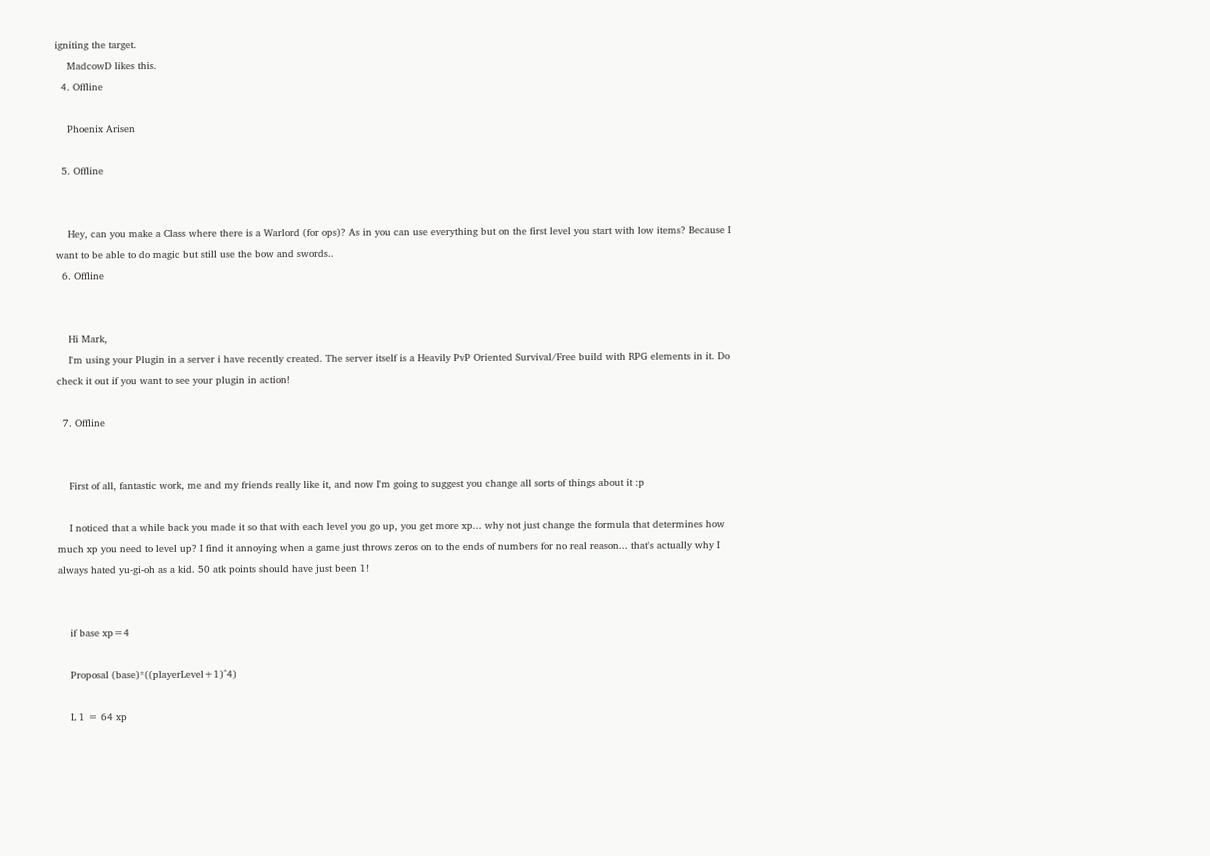igniting the target.
    MadcowD likes this.
  4. Offline

    Phoenix Arisen

  5. Offline


    Hey, can you make a Class where there is a Warlord (for ops)? As in you can use everything but on the first level you start with low items? Because I want to be able to do magic but still use the bow and swords..
  6. Offline


    Hi Mark,
    I'm using your Plugin in a server i have recently created. The server itself is a Heavily PvP Oriented Survival/Free build with RPG elements in it. Do check it out if you want to see your plugin in action!

  7. Offline


    First of all, fantastic work, me and my friends really like it, and now I'm going to suggest you change all sorts of things about it :p

    I noticed that a while back you made it so that with each level you go up, you get more xp... why not just change the formula that determines how much xp you need to level up? I find it annoying when a game just throws zeros on to the ends of numbers for no real reason... that's actually why I always hated yu-gi-oh as a kid. 50 atk points should have just been 1!


    if base xp=4

    Proposal (base)*((playerLevel+1)^4)

    L 1 = 64 xp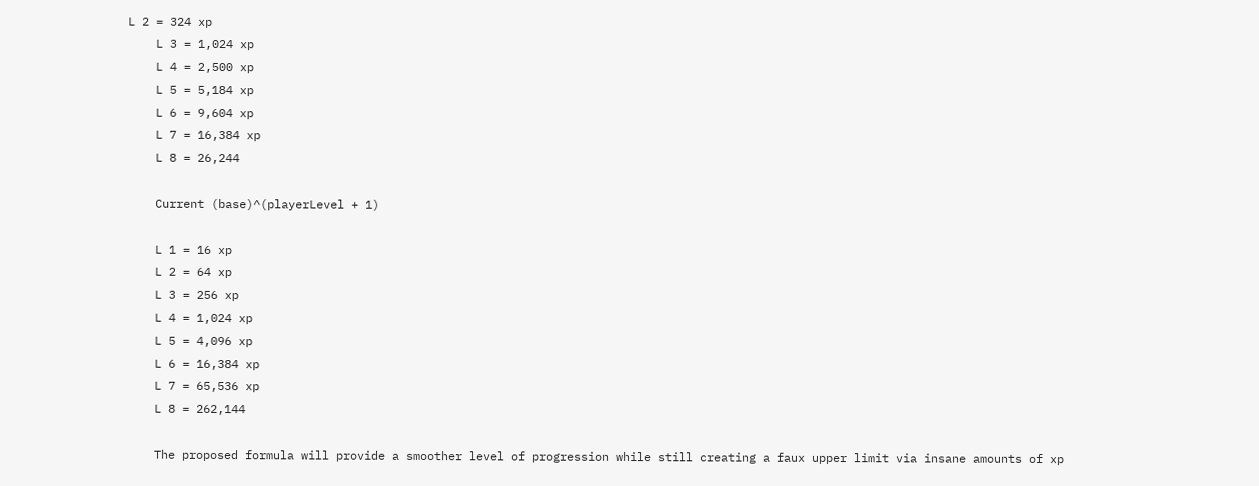L 2 = 324 xp
    L 3 = 1,024 xp
    L 4 = 2,500 xp
    L 5 = 5,184 xp
    L 6 = 9,604 xp
    L 7 = 16,384 xp
    L 8 = 26,244

    Current (base)^(playerLevel + 1)

    L 1 = 16 xp
    L 2 = 64 xp
    L 3 = 256 xp
    L 4 = 1,024 xp
    L 5 = 4,096 xp
    L 6 = 16,384 xp
    L 7 = 65,536 xp
    L 8 = 262,144

    The proposed formula will provide a smoother level of progression while still creating a faux upper limit via insane amounts of xp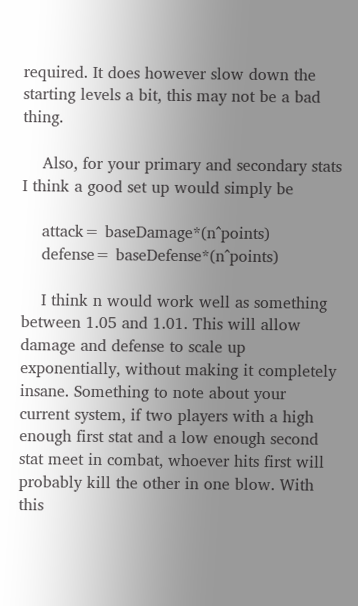required. It does however slow down the starting levels a bit, this may not be a bad thing.

    Also, for your primary and secondary stats I think a good set up would simply be

    attack= baseDamage*(n^points)
    defense= baseDefense*(n^points)

    I think n would work well as something between 1.05 and 1.01. This will allow damage and defense to scale up exponentially, without making it completely insane. Something to note about your current system, if two players with a high enough first stat and a low enough second stat meet in combat, whoever hits first will probably kill the other in one blow. With this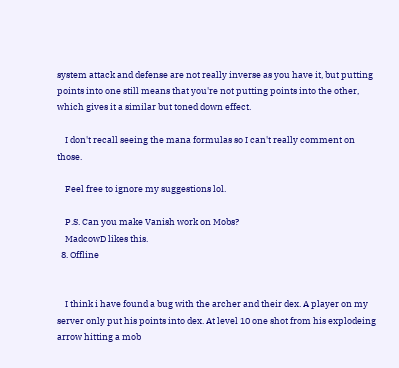system attack and defense are not really inverse as you have it, but putting points into one still means that you're not putting points into the other, which gives it a similar but toned down effect.

    I don't recall seeing the mana formulas so I can't really comment on those.

    Feel free to ignore my suggestions lol.

    P.S. Can you make Vanish work on Mobs?
    MadcowD likes this.
  8. Offline


    I think i have found a bug with the archer and their dex. A player on my server only put his points into dex. At level 10 one shot from his explodeing arrow hitting a mob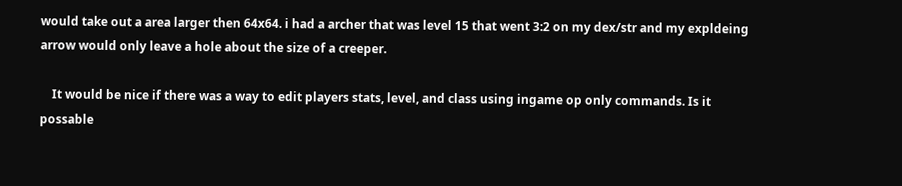would take out a area larger then 64x64. i had a archer that was level 15 that went 3:2 on my dex/str and my expldeing arrow would only leave a hole about the size of a creeper.

    It would be nice if there was a way to edit players stats, level, and class using ingame op only commands. Is it possable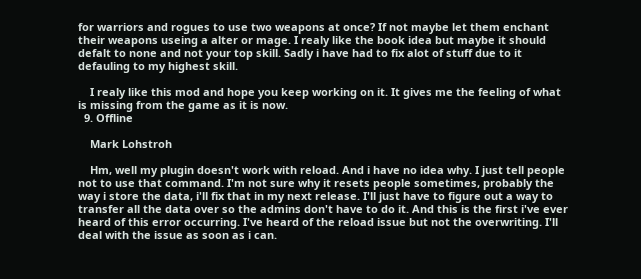for warriors and rogues to use two weapons at once? If not maybe let them enchant their weapons useing a alter or mage. I realy like the book idea but maybe it should defalt to none and not your top skill. Sadly i have had to fix alot of stuff due to it defauling to my highest skill.

    I realy like this mod and hope you keep working on it. It gives me the feeling of what is missing from the game as it is now.
  9. Offline

    Mark Lohstroh

    Hm, well my plugin doesn't work with reload. And i have no idea why. I just tell people not to use that command. I'm not sure why it resets people sometimes, probably the way i store the data, i'll fix that in my next release. I'll just have to figure out a way to transfer all the data over so the admins don't have to do it. And this is the first i've ever heard of this error occurring. I've heard of the reload issue but not the overwriting. I'll deal with the issue as soon as i can.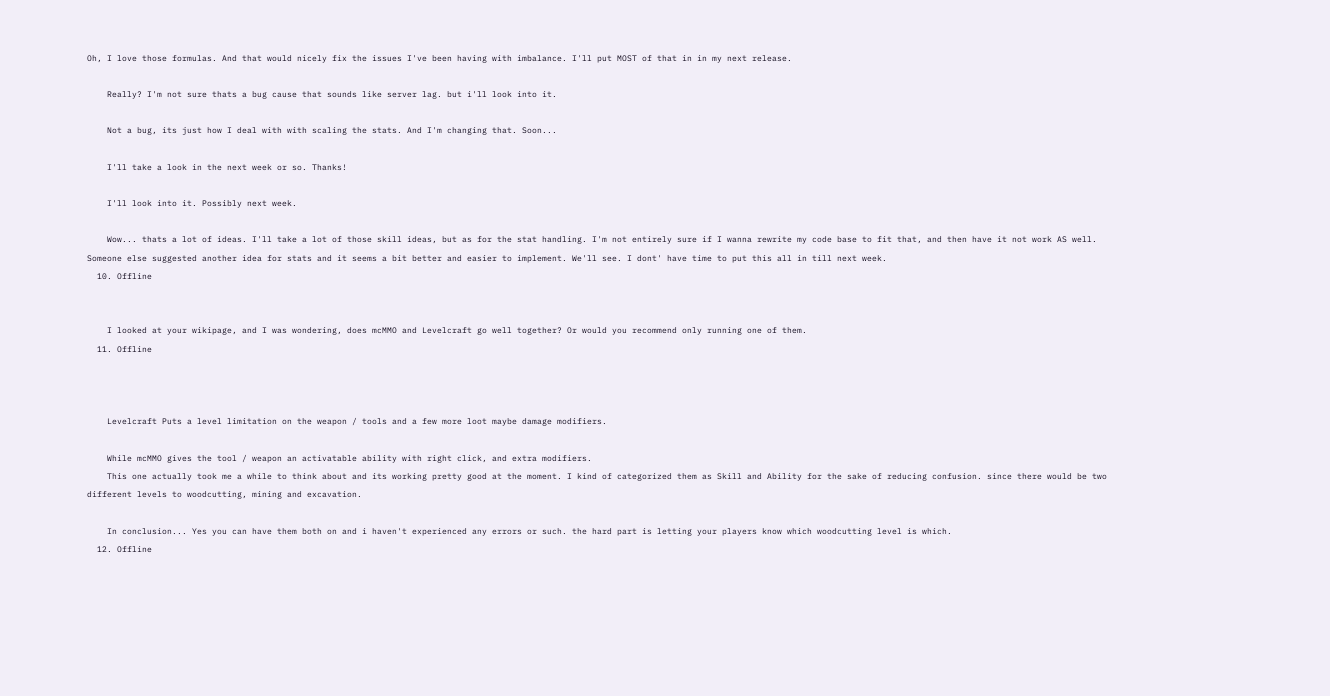Oh, I love those formulas. And that would nicely fix the issues I've been having with imbalance. I'll put MOST of that in in my next release.

    Really? I'm not sure thats a bug cause that sounds like server lag. but i'll look into it.

    Not a bug, its just how I deal with with scaling the stats. And I'm changing that. Soon...

    I'll take a look in the next week or so. Thanks!

    I'll look into it. Possibly next week.

    Wow... thats a lot of ideas. I'll take a lot of those skill ideas, but as for the stat handling. I'm not entirely sure if I wanna rewrite my code base to fit that, and then have it not work AS well. Someone else suggested another idea for stats and it seems a bit better and easier to implement. We'll see. I dont' have time to put this all in till next week.
  10. Offline


    I looked at your wikipage, and I was wondering, does mcMMO and Levelcraft go well together? Or would you recommend only running one of them.
  11. Offline



    Levelcraft Puts a level limitation on the weapon / tools and a few more loot maybe damage modifiers.

    While mcMMO gives the tool / weapon an activatable ability with right click, and extra modifiers.
    This one actually took me a while to think about and its working pretty good at the moment. I kind of categorized them as Skill and Ability for the sake of reducing confusion. since there would be two different levels to woodcutting, mining and excavation.

    In conclusion... Yes you can have them both on and i haven't experienced any errors or such. the hard part is letting your players know which woodcutting level is which.
  12. Offline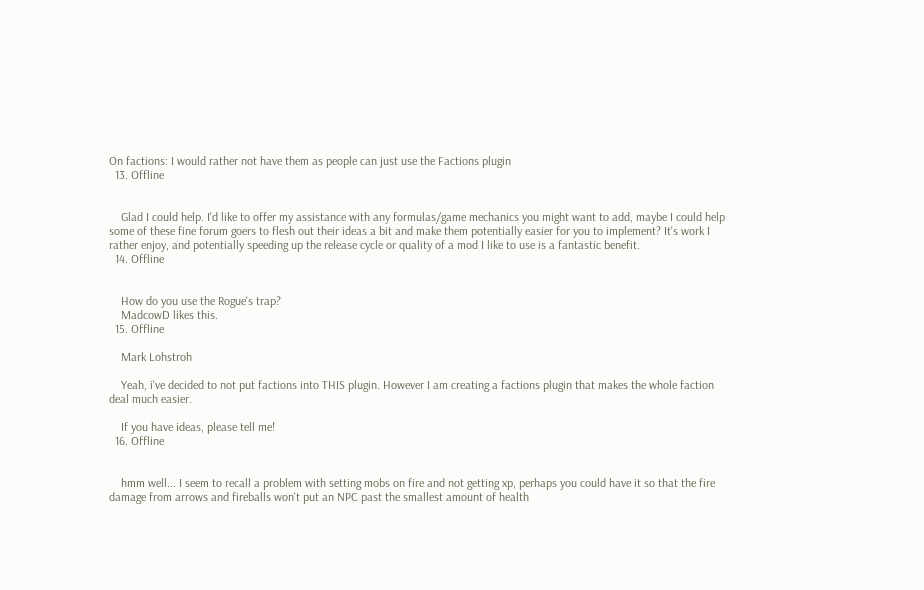On factions: I would rather not have them as people can just use the Factions plugin
  13. Offline


    Glad I could help. I'd like to offer my assistance with any formulas/game mechanics you might want to add, maybe I could help some of these fine forum goers to flesh out their ideas a bit and make them potentially easier for you to implement? It's work I rather enjoy, and potentially speeding up the release cycle or quality of a mod I like to use is a fantastic benefit.
  14. Offline


    How do you use the Rogue's trap?
    MadcowD likes this.
  15. Offline

    Mark Lohstroh

    Yeah, i've decided to not put factions into THIS plugin. However I am creating a factions plugin that makes the whole faction deal much easier.

    If you have ideas, please tell me!
  16. Offline


    hmm well... I seem to recall a problem with setting mobs on fire and not getting xp, perhaps you could have it so that the fire damage from arrows and fireballs won't put an NPC past the smallest amount of health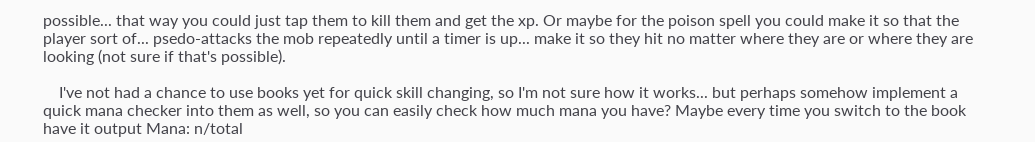possible... that way you could just tap them to kill them and get the xp. Or maybe for the poison spell you could make it so that the player sort of... psedo-attacks the mob repeatedly until a timer is up... make it so they hit no matter where they are or where they are looking (not sure if that's possible).

    I've not had a chance to use books yet for quick skill changing, so I'm not sure how it works... but perhaps somehow implement a quick mana checker into them as well, so you can easily check how much mana you have? Maybe every time you switch to the book have it output Mana: n/total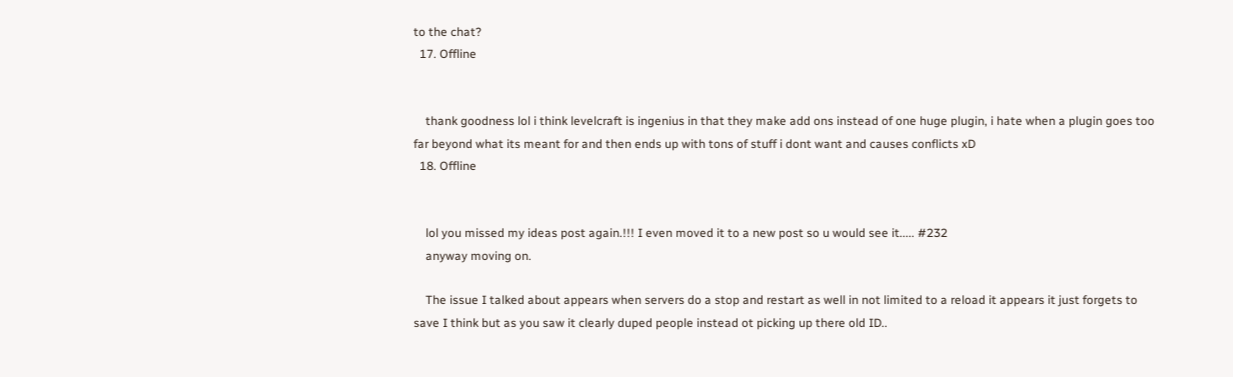to the chat?
  17. Offline


    thank goodness lol i think levelcraft is ingenius in that they make add ons instead of one huge plugin, i hate when a plugin goes too far beyond what its meant for and then ends up with tons of stuff i dont want and causes conflicts xD
  18. Offline


    lol you missed my ideas post again.!!! I even moved it to a new post so u would see it..... #232
    anyway moving on.

    The issue I talked about appears when servers do a stop and restart as well in not limited to a reload it appears it just forgets to save I think but as you saw it clearly duped people instead ot picking up there old ID..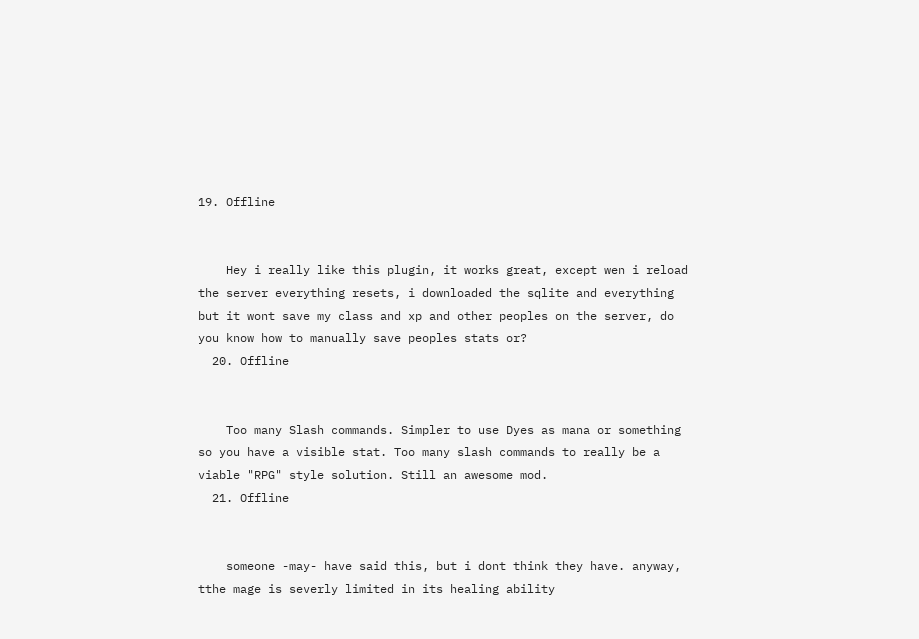19. Offline


    Hey i really like this plugin, it works great, except wen i reload the server everything resets, i downloaded the sqlite and everything but it wont save my class and xp and other peoples on the server, do you know how to manually save peoples stats or?
  20. Offline


    Too many Slash commands. Simpler to use Dyes as mana or something so you have a visible stat. Too many slash commands to really be a viable "RPG" style solution. Still an awesome mod.
  21. Offline


    someone -may- have said this, but i dont think they have. anyway, tthe mage is severly limited in its healing ability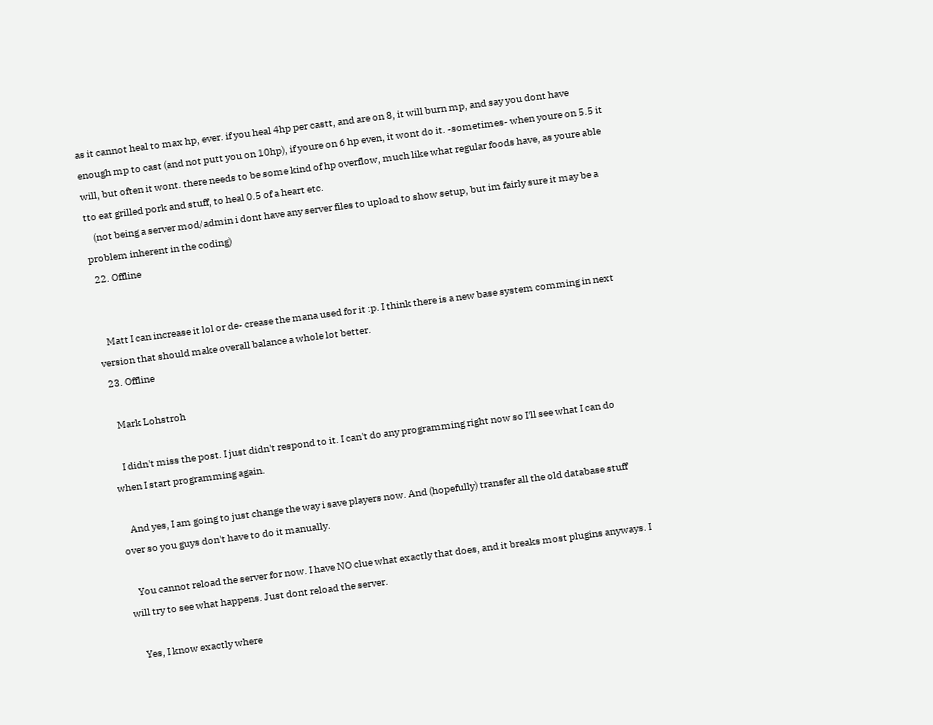as it cannot heal to max hp, ever. if you heal 4hp per castt, and are on 8, it will burn mp, and say you dont have enough mp to cast (and not putt you on 10hp), if youre on 6 hp even, it wont do it. -sometimes- when youre on 5.5 it will, but often it wont. there needs to be some kind of hp overflow, much like what regular foods have, as youre able tto eat grilled pork and stuff, to heal 0.5 of a heart etc.
    (not being a server mod/admin i dont have any server files to upload to show setup, but im fairly sure it may be a problem inherent in the coding)
  22. Offline


    Matt I can increase it lol or de- crease the mana used for it :p. I think there is a new base system comming in next version that should make overall balance a whole lot better.
  23. Offline

    Mark Lohstroh

    I didn't miss the post. I just didn't respond to it. I can't do any programming right now so I'll see what I can do when I start programming again.

    And yes, I am going to just change the way i save players now. And (hopefully) transfer all the old database stuff over so you guys don't have to do it manually.

    You cannot reload the server for now. I have NO clue what exactly that does, and it breaks most plugins anyways. I will try to see what happens. Just dont reload the server.

    Yes, I know exactly where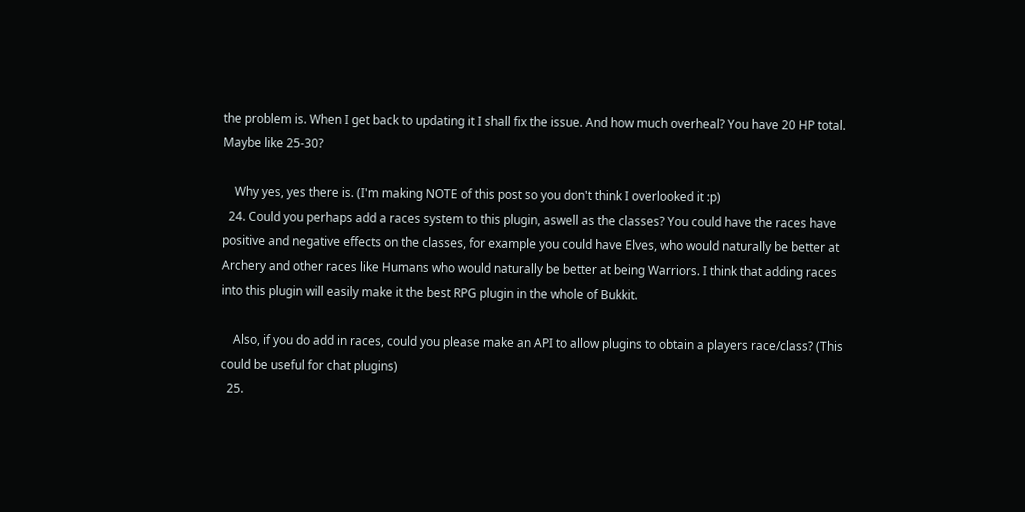the problem is. When I get back to updating it I shall fix the issue. And how much overheal? You have 20 HP total. Maybe like 25-30?

    Why yes, yes there is. (I'm making NOTE of this post so you don't think I overlooked it :p)
  24. Could you perhaps add a races system to this plugin, aswell as the classes? You could have the races have positive and negative effects on the classes, for example you could have Elves, who would naturally be better at Archery and other races like Humans who would naturally be better at being Warriors. I think that adding races into this plugin will easily make it the best RPG plugin in the whole of Bukkit.

    Also, if you do add in races, could you please make an API to allow plugins to obtain a players race/class? (This could be useful for chat plugins)
  25.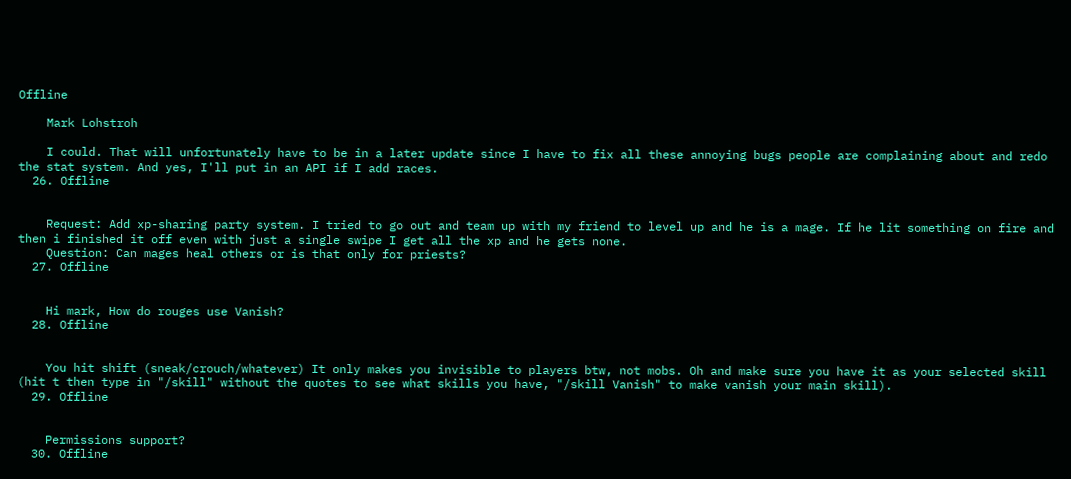Offline

    Mark Lohstroh

    I could. That will unfortunately have to be in a later update since I have to fix all these annoying bugs people are complaining about and redo the stat system. And yes, I'll put in an API if I add races.
  26. Offline


    Request: Add xp-sharing party system. I tried to go out and team up with my friend to level up and he is a mage. If he lit something on fire and then i finished it off even with just a single swipe I get all the xp and he gets none.
    Question: Can mages heal others or is that only for priests?
  27. Offline


    Hi mark, How do rouges use Vanish?
  28. Offline


    You hit shift (sneak/crouch/whatever) It only makes you invisible to players btw, not mobs. Oh and make sure you have it as your selected skill (hit t then type in "/skill" without the quotes to see what skills you have, "/skill Vanish" to make vanish your main skill).
  29. Offline


    Permissions support?
  30. Offline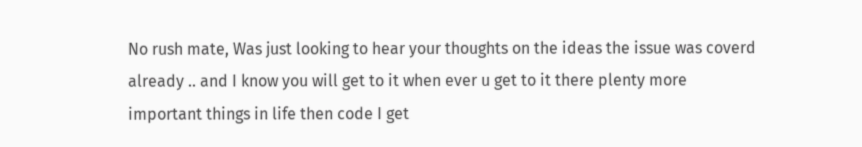No rush mate, Was just looking to hear your thoughts on the ideas the issue was coverd already .. and I know you will get to it when ever u get to it there plenty more important things in life then code I get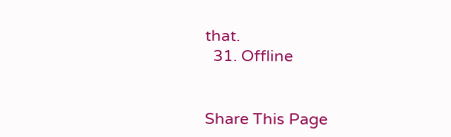that.
  31. Offline


Share This Page